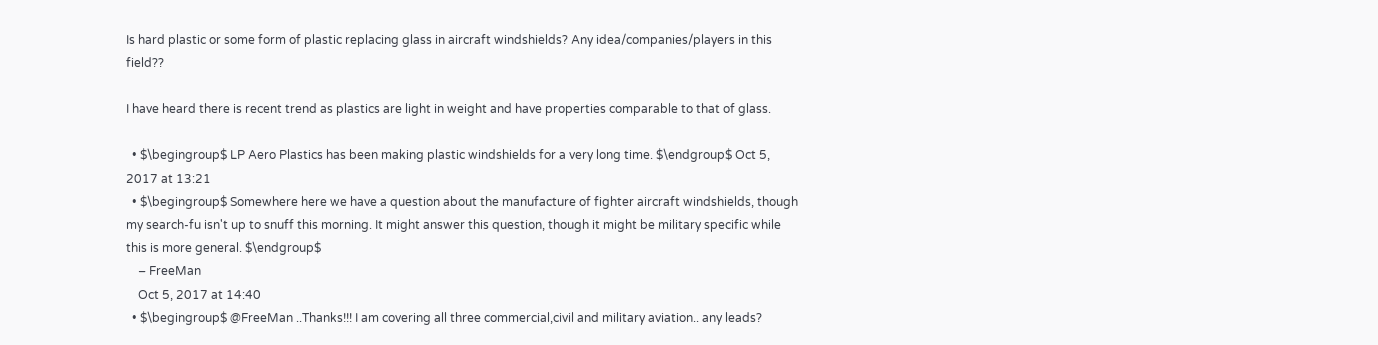Is hard plastic or some form of plastic replacing glass in aircraft windshields? Any idea/companies/players in this field??

I have heard there is recent trend as plastics are light in weight and have properties comparable to that of glass.

  • $\begingroup$ LP Aero Plastics has been making plastic windshields for a very long time. $\endgroup$ Oct 5, 2017 at 13:21
  • $\begingroup$ Somewhere here we have a question about the manufacture of fighter aircraft windshields, though my search-fu isn't up to snuff this morning. It might answer this question, though it might be military specific while this is more general. $\endgroup$
    – FreeMan
    Oct 5, 2017 at 14:40
  • $\begingroup$ @FreeMan ..Thanks!!! I am covering all three commercial,civil and military aviation.. any leads?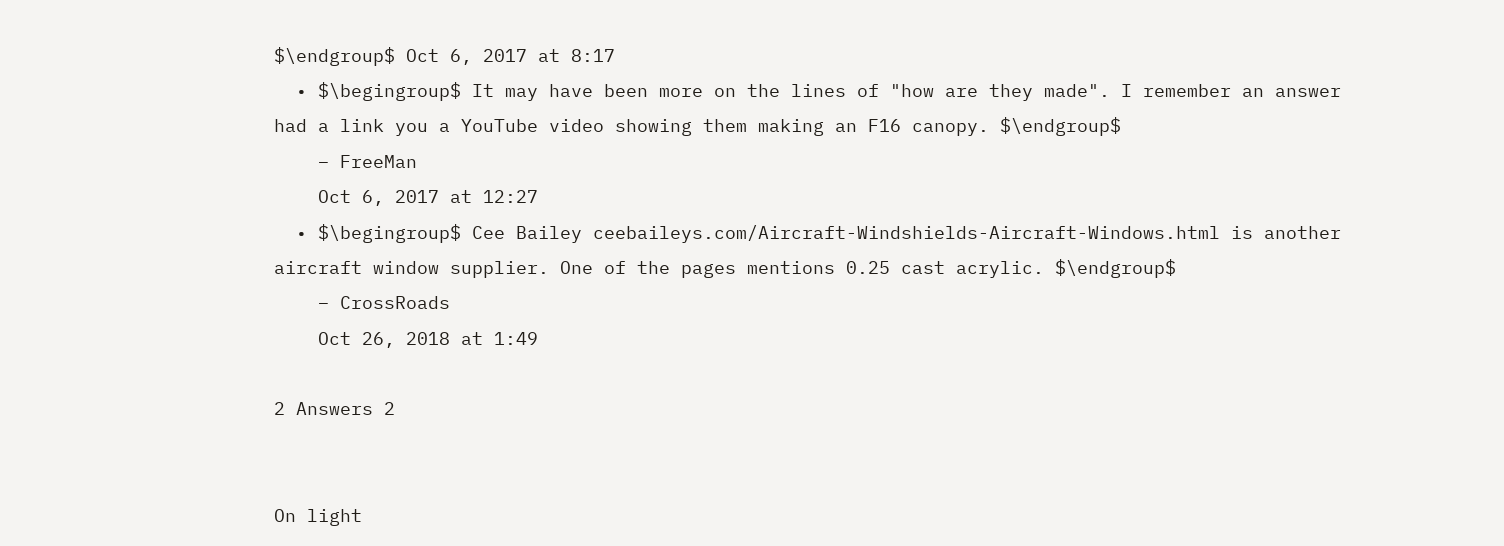$\endgroup$ Oct 6, 2017 at 8:17
  • $\begingroup$ It may have been more on the lines of "how are they made". I remember an answer had a link you a YouTube video showing them making an F16 canopy. $\endgroup$
    – FreeMan
    Oct 6, 2017 at 12:27
  • $\begingroup$ Cee Bailey ceebaileys.com/Aircraft-Windshields-Aircraft-Windows.html is another aircraft window supplier. One of the pages mentions 0.25 cast acrylic. $\endgroup$
    – CrossRoads
    Oct 26, 2018 at 1:49

2 Answers 2


On light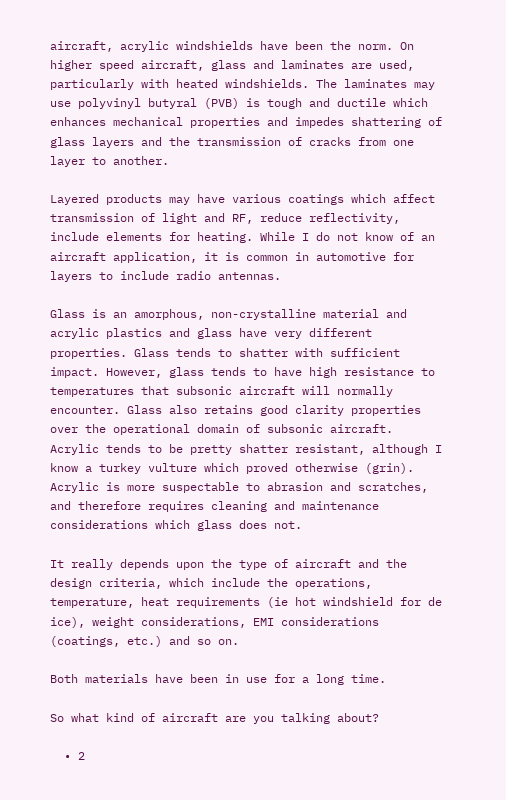aircraft, acrylic windshields have been the norm. On higher speed aircraft, glass and laminates are used, particularly with heated windshields. The laminates may use polyvinyl butyral (PVB) is tough and ductile which enhances mechanical properties and impedes shattering of glass layers and the transmission of cracks from one layer to another.

Layered products may have various coatings which affect transmission of light and RF, reduce reflectivity, include elements for heating. While I do not know of an aircraft application, it is common in automotive for layers to include radio antennas.

Glass is an amorphous, non-crystalline material and acrylic plastics and glass have very different properties. Glass tends to shatter with sufficient impact. However, glass tends to have high resistance to temperatures that subsonic aircraft will normally encounter. Glass also retains good clarity properties over the operational domain of subsonic aircraft. Acrylic tends to be pretty shatter resistant, although I know a turkey vulture which proved otherwise (grin). Acrylic is more suspectable to abrasion and scratches, and therefore requires cleaning and maintenance considerations which glass does not.

It really depends upon the type of aircraft and the design criteria, which include the operations, temperature, heat requirements (ie hot windshield for de ice), weight considerations, EMI considerations (coatings, etc.) and so on.

Both materials have been in use for a long time.

So what kind of aircraft are you talking about?

  • 2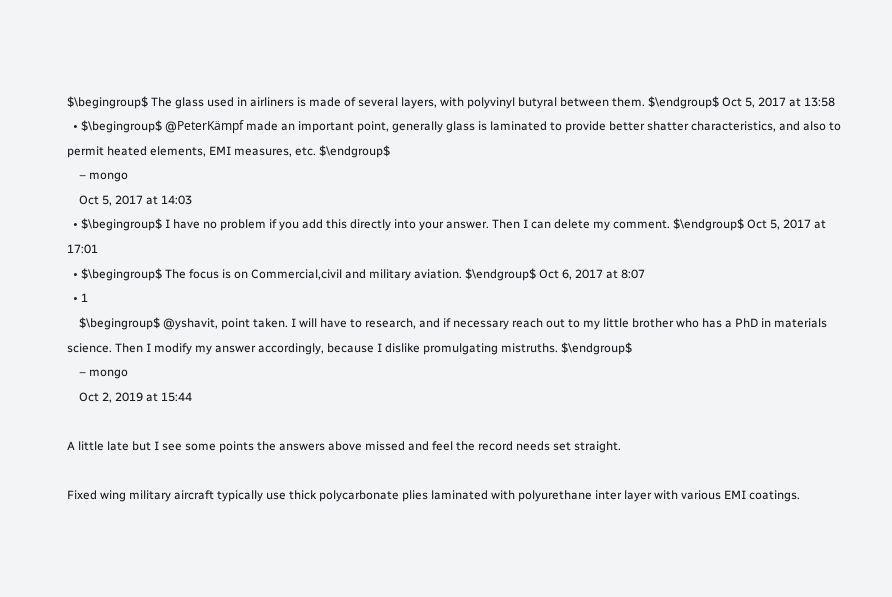$\begingroup$ The glass used in airliners is made of several layers, with polyvinyl butyral between them. $\endgroup$ Oct 5, 2017 at 13:58
  • $\begingroup$ @PeterKämpf made an important point, generally glass is laminated to provide better shatter characteristics, and also to permit heated elements, EMI measures, etc. $\endgroup$
    – mongo
    Oct 5, 2017 at 14:03
  • $\begingroup$ I have no problem if you add this directly into your answer. Then I can delete my comment. $\endgroup$ Oct 5, 2017 at 17:01
  • $\begingroup$ The focus is on Commercial,civil and military aviation. $\endgroup$ Oct 6, 2017 at 8:07
  • 1
    $\begingroup$ @yshavit, point taken. I will have to research, and if necessary reach out to my little brother who has a PhD in materials science. Then I modify my answer accordingly, because I dislike promulgating mistruths. $\endgroup$
    – mongo
    Oct 2, 2019 at 15:44

A little late but I see some points the answers above missed and feel the record needs set straight.

Fixed wing military aircraft typically use thick polycarbonate plies laminated with polyurethane inter layer with various EMI coatings.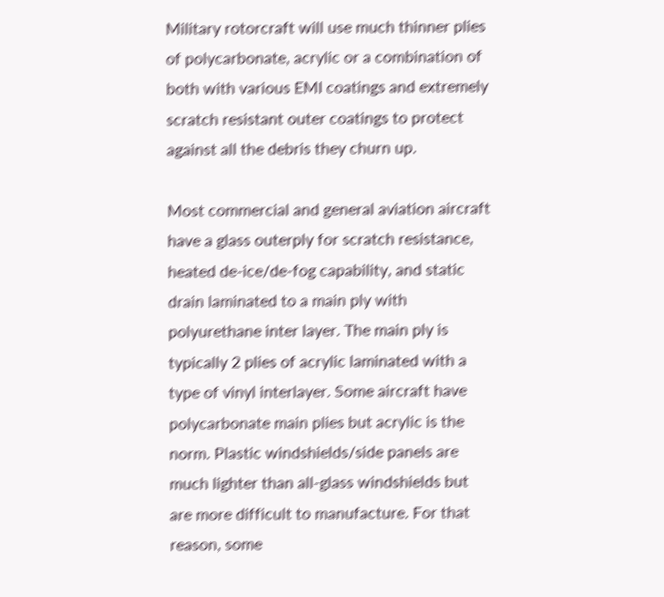Military rotorcraft will use much thinner plies of polycarbonate, acrylic or a combination of both with various EMI coatings and extremely scratch resistant outer coatings to protect against all the debris they churn up.

Most commercial and general aviation aircraft have a glass outerply for scratch resistance, heated de-ice/de-fog capability, and static drain laminated to a main ply with polyurethane inter layer. The main ply is typically 2 plies of acrylic laminated with a type of vinyl interlayer. Some aircraft have polycarbonate main plies but acrylic is the norm. Plastic windshields/side panels are much lighter than all-glass windshields but are more difficult to manufacture. For that reason, some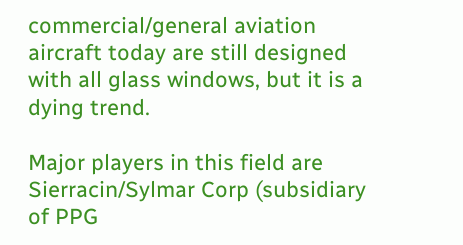commercial/general aviation aircraft today are still designed with all glass windows, but it is a dying trend.

Major players in this field are Sierracin/Sylmar Corp (subsidiary of PPG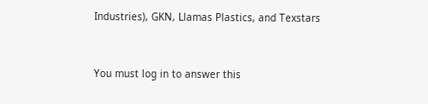Industries), GKN, Llamas Plastics, and Texstars


You must log in to answer this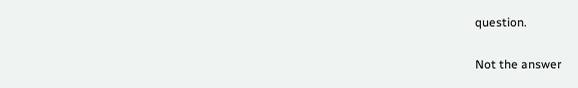question.

Not the answer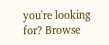you're looking for? Browse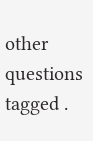other questions tagged .